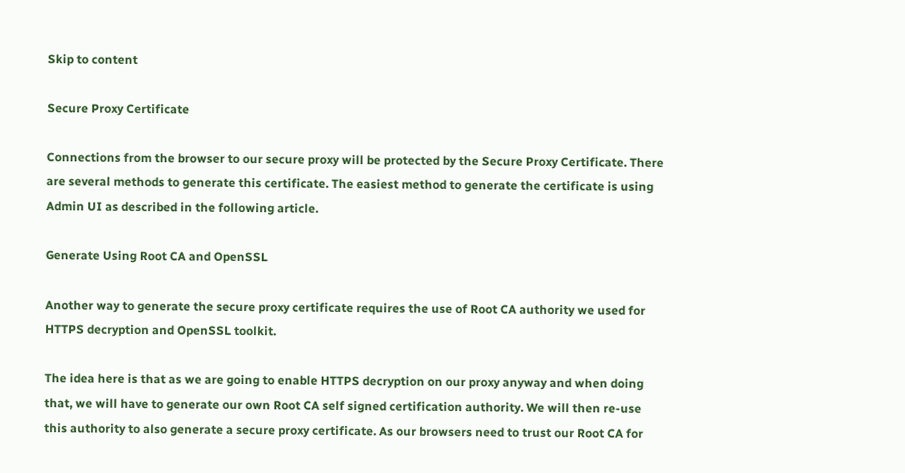Skip to content

Secure Proxy Certificate

Connections from the browser to our secure proxy will be protected by the Secure Proxy Certificate. There are several methods to generate this certificate. The easiest method to generate the certificate is using Admin UI as described in the following article.

Generate Using Root CA and OpenSSL

Another way to generate the secure proxy certificate requires the use of Root CA authority we used for HTTPS decryption and OpenSSL toolkit.

The idea here is that as we are going to enable HTTPS decryption on our proxy anyway and when doing that, we will have to generate our own Root CA self signed certification authority. We will then re-use this authority to also generate a secure proxy certificate. As our browsers need to trust our Root CA for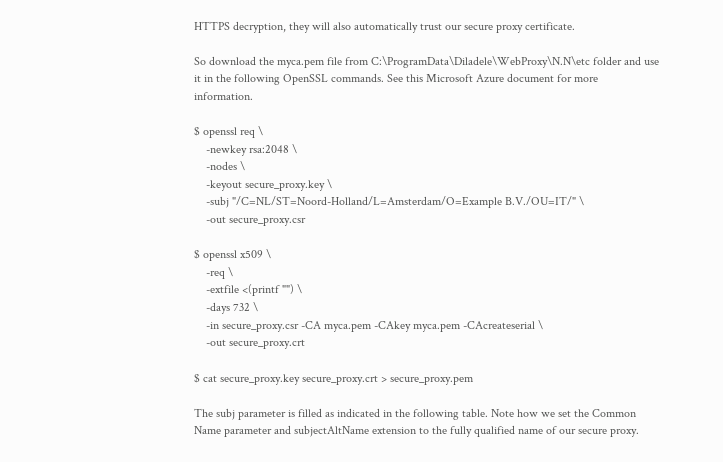HTTPS decryption, they will also automatically trust our secure proxy certificate.

So download the myca.pem file from C:\ProgramData\Diladele\WebProxy\N.N\etc folder and use it in the following OpenSSL commands. See this Microsoft Azure document for more information.

$ openssl req \
    -newkey rsa:2048 \
    -nodes \
    -keyout secure_proxy.key \
    -subj "/C=NL/ST=Noord-Holland/L=Amsterdam/O=Example B.V./OU=IT/" \
    -out secure_proxy.csr

$ openssl x509 \
    -req \
    -extfile <(printf "") \
    -days 732 \
    -in secure_proxy.csr -CA myca.pem -CAkey myca.pem -CAcreateserial \
    -out secure_proxy.crt

$ cat secure_proxy.key secure_proxy.crt > secure_proxy.pem

The subj parameter is filled as indicated in the following table. Note how we set the Common Name parameter and subjectAltName extension to the fully qualified name of our secure proxy.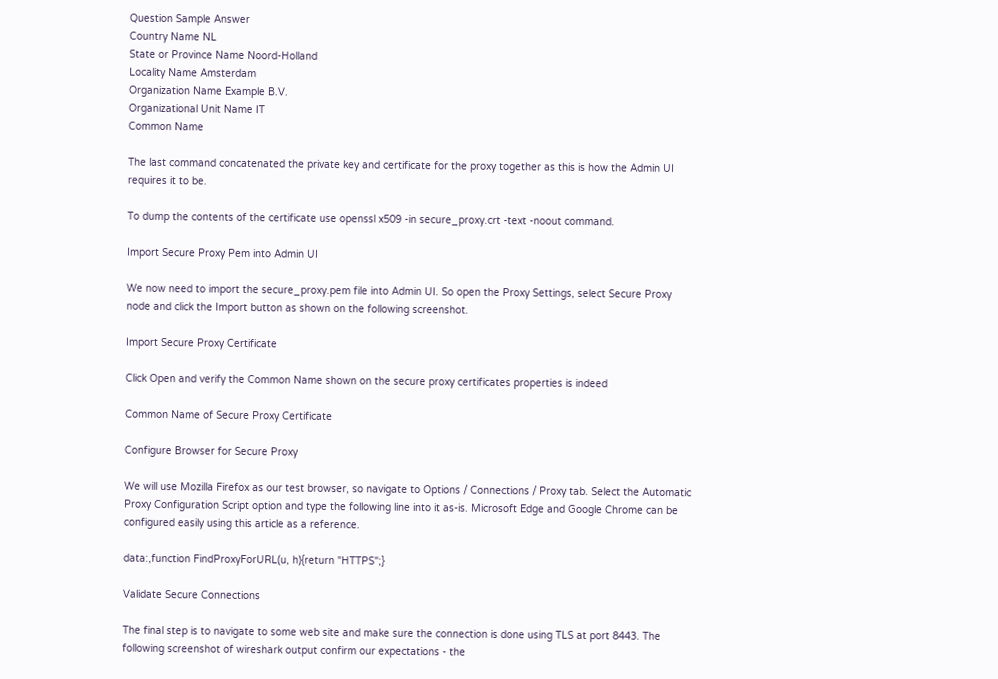Question Sample Answer
Country Name NL
State or Province Name Noord-Holland
Locality Name Amsterdam
Organization Name Example B.V.
Organizational Unit Name IT
Common Name

The last command concatenated the private key and certificate for the proxy together as this is how the Admin UI requires it to be.

To dump the contents of the certificate use openssl x509 -in secure_proxy.crt -text -noout command.

Import Secure Proxy Pem into Admin UI

We now need to import the secure_proxy.pem file into Admin UI. So open the Proxy Settings, select Secure Proxy node and click the Import button as shown on the following screenshot.

Import Secure Proxy Certificate

Click Open and verify the Common Name shown on the secure proxy certificates properties is indeed

Common Name of Secure Proxy Certificate

Configure Browser for Secure Proxy

We will use Mozilla Firefox as our test browser, so navigate to Options / Connections / Proxy tab. Select the Automatic Proxy Configuration Script option and type the following line into it as-is. Microsoft Edge and Google Chrome can be configured easily using this article as a reference.

data:,function FindProxyForURL(u, h){return "HTTPS";}

Validate Secure Connections

The final step is to navigate to some web site and make sure the connection is done using TLS at port 8443. The following screenshot of wireshark output confirm our expectations - the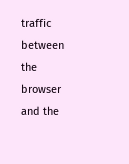traffic between the browser and the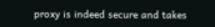proxy is indeed secure and takes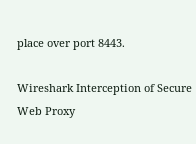place over port 8443.

Wireshark Interception of Secure Web Proxy